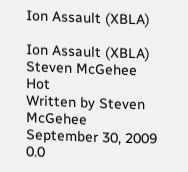Ion Assault (XBLA)

Ion Assault (XBLA) Steven McGehee Hot
Written by Steven McGehee     September 30, 2009
0.0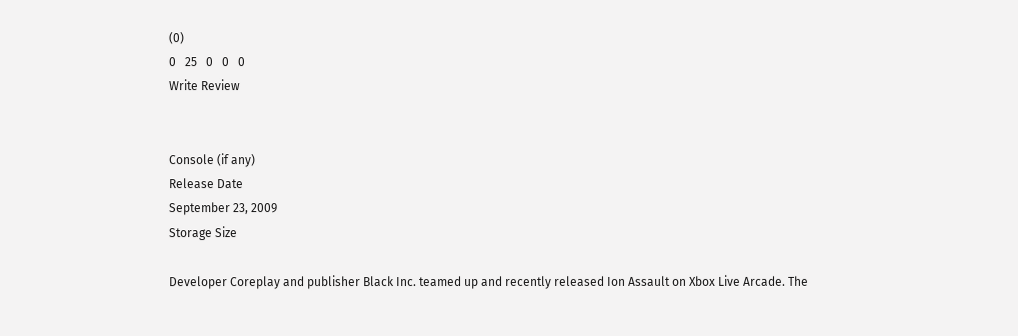(0)
0   25   0   0   0
Write Review


Console (if any)
Release Date
September 23, 2009
Storage Size

Developer Coreplay and publisher Black Inc. teamed up and recently released Ion Assault on Xbox Live Arcade. The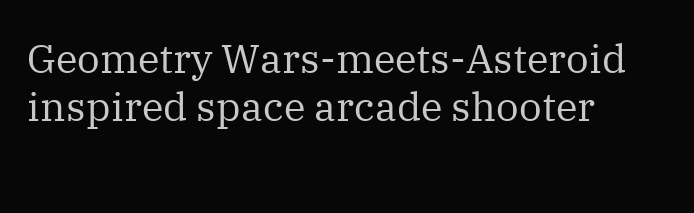Geometry Wars-meets-Asteroid inspired space arcade shooter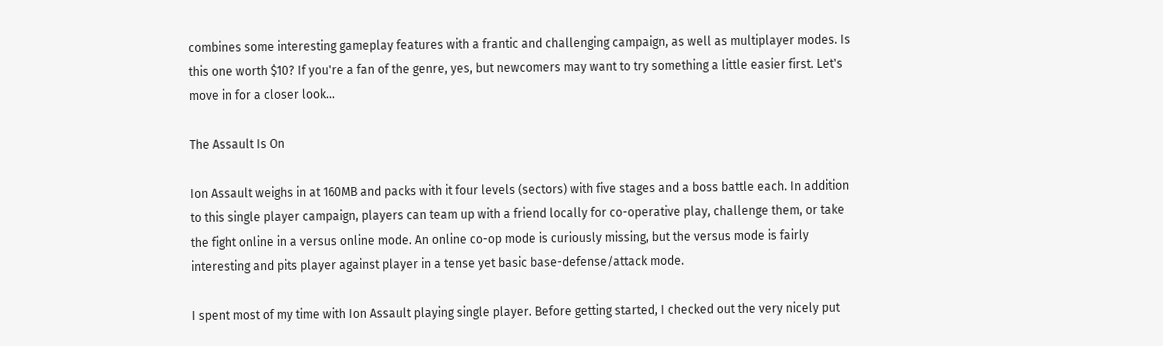combines some interesting gameplay features with a frantic and challenging campaign, as well as multiplayer modes. Is this one worth $10? If you're a fan of the genre, yes, but newcomers may want to try something a little easier first. Let's move in for a closer look...

The Assault Is On

Ion Assault weighs in at 160MB and packs with it four levels (sectors) with five stages and a boss battle each. In addition to this single player campaign, players can team up with a friend locally for co-operative play, challenge them, or take the fight online in a versus online mode. An online co-op mode is curiously missing, but the versus mode is fairly interesting and pits player against player in a tense yet basic base-defense/attack mode.

I spent most of my time with Ion Assault playing single player. Before getting started, I checked out the very nicely put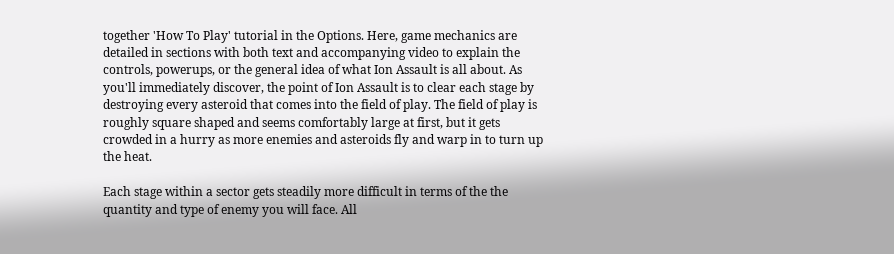together 'How To Play' tutorial in the Options. Here, game mechanics are detailed in sections with both text and accompanying video to explain the controls, powerups, or the general idea of what Ion Assault is all about. As you'll immediately discover, the point of Ion Assault is to clear each stage by destroying every asteroid that comes into the field of play. The field of play is roughly square shaped and seems comfortably large at first, but it gets crowded in a hurry as more enemies and asteroids fly and warp in to turn up the heat.

Each stage within a sector gets steadily more difficult in terms of the the quantity and type of enemy you will face. All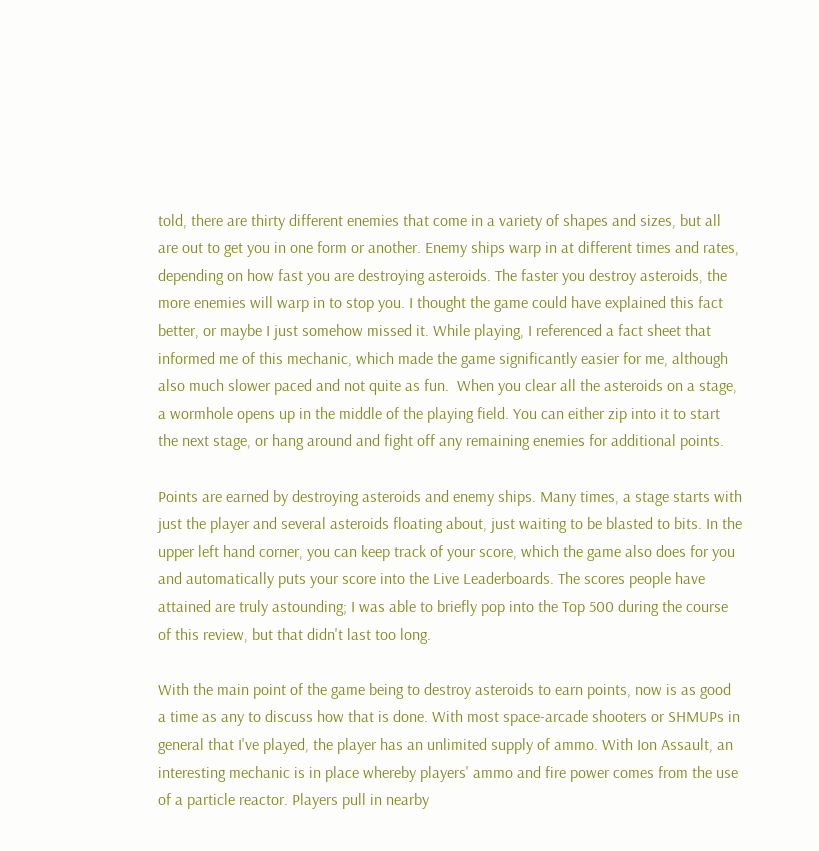told, there are thirty different enemies that come in a variety of shapes and sizes, but all are out to get you in one form or another. Enemy ships warp in at different times and rates, depending on how fast you are destroying asteroids. The faster you destroy asteroids, the more enemies will warp in to stop you. I thought the game could have explained this fact better, or maybe I just somehow missed it. While playing, I referenced a fact sheet that informed me of this mechanic, which made the game significantly easier for me, although also much slower paced and not quite as fun.  When you clear all the asteroids on a stage, a wormhole opens up in the middle of the playing field. You can either zip into it to start the next stage, or hang around and fight off any remaining enemies for additional points.

Points are earned by destroying asteroids and enemy ships. Many times, a stage starts with just the player and several asteroids floating about, just waiting to be blasted to bits. In the upper left hand corner, you can keep track of your score, which the game also does for you and automatically puts your score into the Live Leaderboards. The scores people have attained are truly astounding; I was able to briefly pop into the Top 500 during the course of this review, but that didn't last too long.

With the main point of the game being to destroy asteroids to earn points, now is as good a time as any to discuss how that is done. With most space-arcade shooters or SHMUPs in general that I've played, the player has an unlimited supply of ammo. With Ion Assault, an interesting mechanic is in place whereby players' ammo and fire power comes from the use of a particle reactor. Players pull in nearby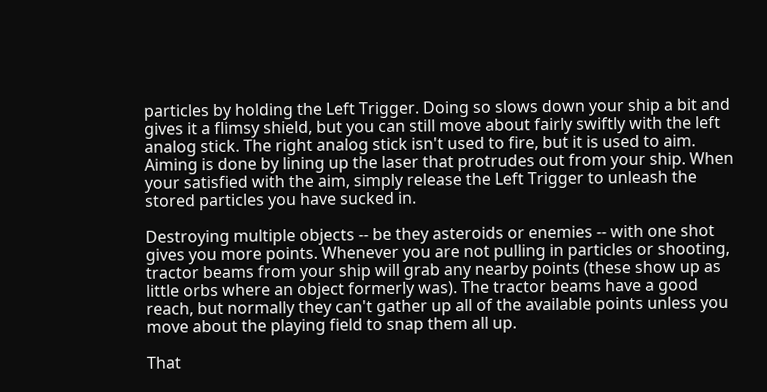particles by holding the Left Trigger. Doing so slows down your ship a bit and gives it a flimsy shield, but you can still move about fairly swiftly with the left analog stick. The right analog stick isn't used to fire, but it is used to aim. Aiming is done by lining up the laser that protrudes out from your ship. When your satisfied with the aim, simply release the Left Trigger to unleash the stored particles you have sucked in.

Destroying multiple objects -- be they asteroids or enemies -- with one shot gives you more points. Whenever you are not pulling in particles or shooting, tractor beams from your ship will grab any nearby points (these show up as little orbs where an object formerly was). The tractor beams have a good reach, but normally they can't gather up all of the available points unless you move about the playing field to snap them all up.

That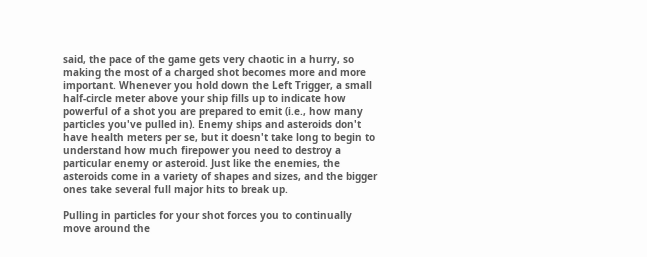said, the pace of the game gets very chaotic in a hurry, so making the most of a charged shot becomes more and more important. Whenever you hold down the Left Trigger, a small half-circle meter above your ship fills up to indicate how powerful of a shot you are prepared to emit (i.e., how many particles you've pulled in). Enemy ships and asteroids don't have health meters per se, but it doesn't take long to begin to understand how much firepower you need to destroy a particular enemy or asteroid. Just like the enemies, the asteroids come in a variety of shapes and sizes, and the bigger ones take several full major hits to break up.

Pulling in particles for your shot forces you to continually move around the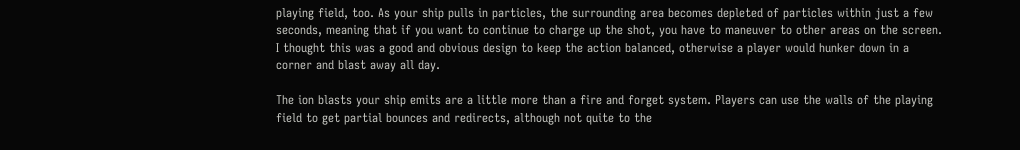playing field, too. As your ship pulls in particles, the surrounding area becomes depleted of particles within just a few seconds, meaning that if you want to continue to charge up the shot, you have to maneuver to other areas on the screen. I thought this was a good and obvious design to keep the action balanced, otherwise a player would hunker down in a corner and blast away all day.

The ion blasts your ship emits are a little more than a fire and forget system. Players can use the walls of the playing field to get partial bounces and redirects, although not quite to the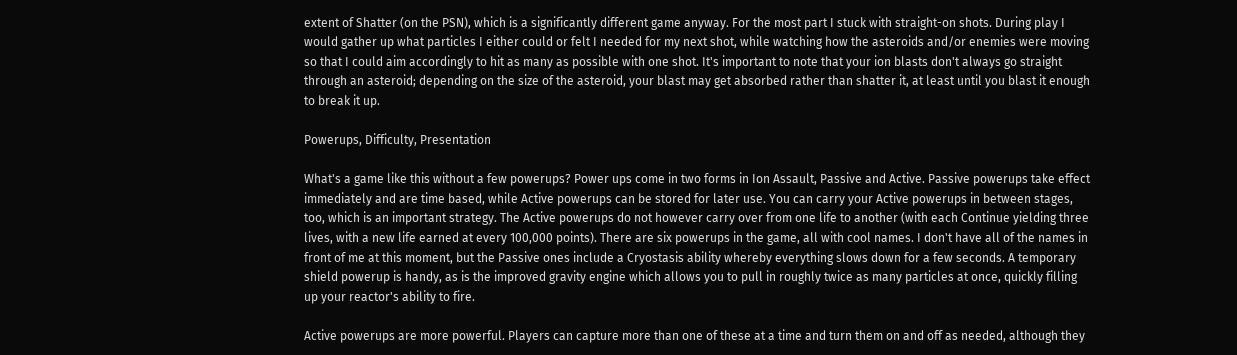extent of Shatter (on the PSN), which is a significantly different game anyway. For the most part I stuck with straight-on shots. During play I would gather up what particles I either could or felt I needed for my next shot, while watching how the asteroids and/or enemies were moving so that I could aim accordingly to hit as many as possible with one shot. It's important to note that your ion blasts don't always go straight through an asteroid; depending on the size of the asteroid, your blast may get absorbed rather than shatter it, at least until you blast it enough to break it up.

Powerups, Difficulty, Presentation

What's a game like this without a few powerups? Power ups come in two forms in Ion Assault, Passive and Active. Passive powerups take effect immediately and are time based, while Active powerups can be stored for later use. You can carry your Active powerups in between stages, too, which is an important strategy. The Active powerups do not however carry over from one life to another (with each Continue yielding three lives, with a new life earned at every 100,000 points). There are six powerups in the game, all with cool names. I don't have all of the names in front of me at this moment, but the Passive ones include a Cryostasis ability whereby everything slows down for a few seconds. A temporary shield powerup is handy, as is the improved gravity engine which allows you to pull in roughly twice as many particles at once, quickly filling up your reactor's ability to fire.

Active powerups are more powerful. Players can capture more than one of these at a time and turn them on and off as needed, although they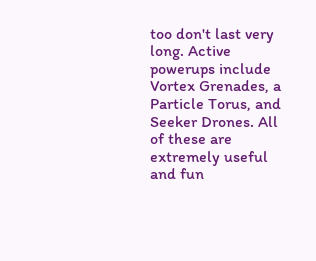too don't last very long. Active powerups include Vortex Grenades, a Particle Torus, and Seeker Drones. All of these are extremely useful and fun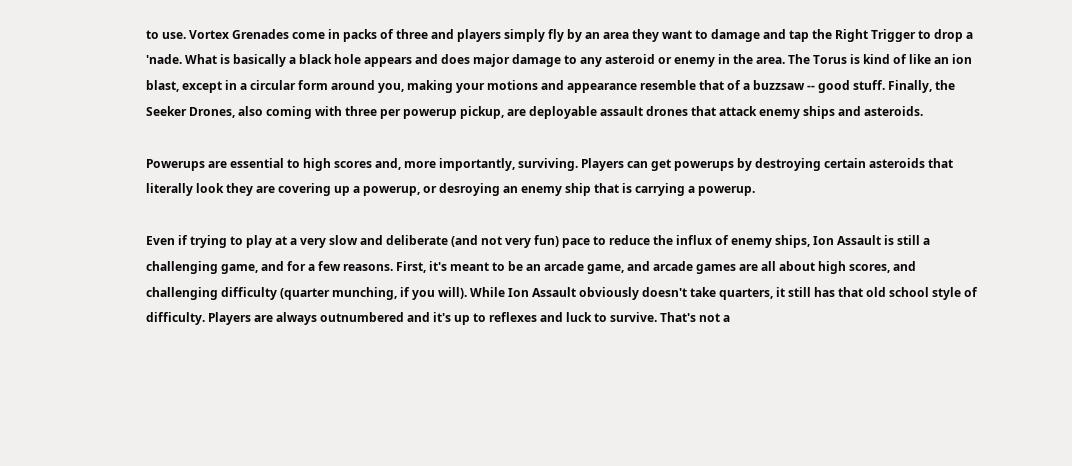to use. Vortex Grenades come in packs of three and players simply fly by an area they want to damage and tap the Right Trigger to drop a 'nade. What is basically a black hole appears and does major damage to any asteroid or enemy in the area. The Torus is kind of like an ion blast, except in a circular form around you, making your motions and appearance resemble that of a buzzsaw -- good stuff. Finally, the Seeker Drones, also coming with three per powerup pickup, are deployable assault drones that attack enemy ships and asteroids.

Powerups are essential to high scores and, more importantly, surviving. Players can get powerups by destroying certain asteroids that literally look they are covering up a powerup, or desroying an enemy ship that is carrying a powerup.

Even if trying to play at a very slow and deliberate (and not very fun) pace to reduce the influx of enemy ships, Ion Assault is still a challenging game, and for a few reasons. First, it's meant to be an arcade game, and arcade games are all about high scores, and challenging difficulty (quarter munching, if you will). While Ion Assault obviously doesn't take quarters, it still has that old school style of difficulty. Players are always outnumbered and it's up to reflexes and luck to survive. That's not a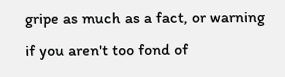gripe as much as a fact, or warning if you aren't too fond of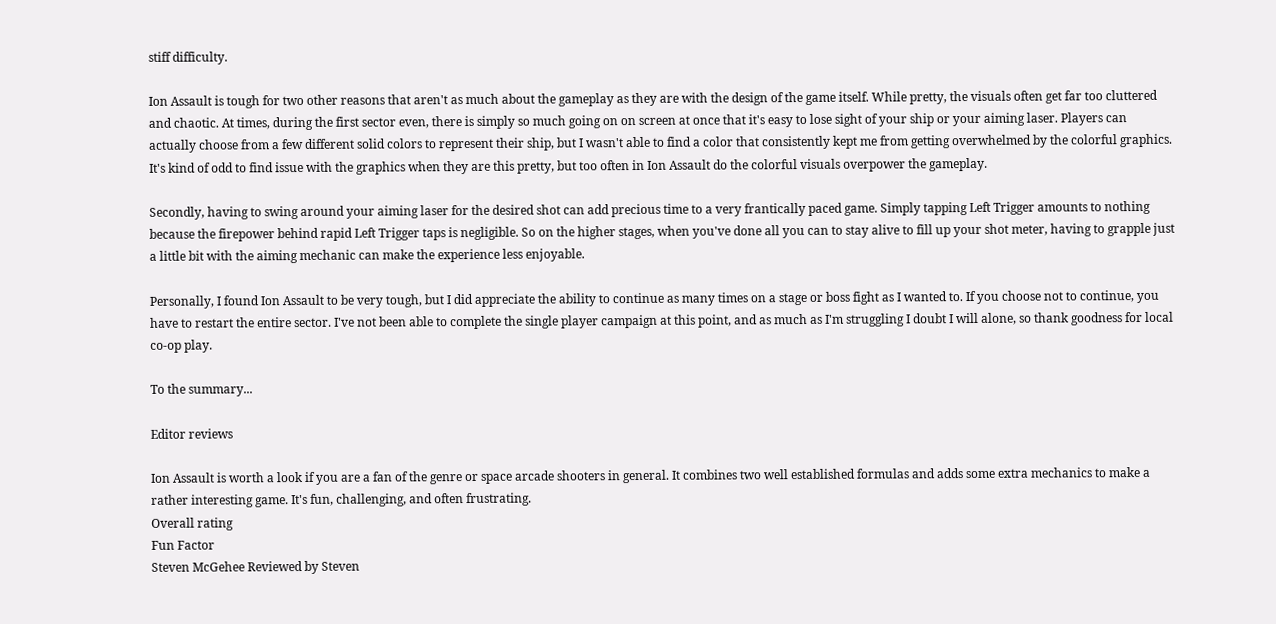stiff difficulty.

Ion Assault is tough for two other reasons that aren't as much about the gameplay as they are with the design of the game itself. While pretty, the visuals often get far too cluttered and chaotic. At times, during the first sector even, there is simply so much going on on screen at once that it's easy to lose sight of your ship or your aiming laser. Players can actually choose from a few different solid colors to represent their ship, but I wasn't able to find a color that consistently kept me from getting overwhelmed by the colorful graphics. It's kind of odd to find issue with the graphics when they are this pretty, but too often in Ion Assault do the colorful visuals overpower the gameplay.

Secondly, having to swing around your aiming laser for the desired shot can add precious time to a very frantically paced game. Simply tapping Left Trigger amounts to nothing because the firepower behind rapid Left Trigger taps is negligible. So on the higher stages, when you've done all you can to stay alive to fill up your shot meter, having to grapple just a little bit with the aiming mechanic can make the experience less enjoyable.

Personally, I found Ion Assault to be very tough, but I did appreciate the ability to continue as many times on a stage or boss fight as I wanted to. If you choose not to continue, you have to restart the entire sector. I've not been able to complete the single player campaign at this point, and as much as I'm struggling I doubt I will alone, so thank goodness for local co-op play.

To the summary...

Editor reviews

Ion Assault is worth a look if you are a fan of the genre or space arcade shooters in general. It combines two well established formulas and adds some extra mechanics to make a rather interesting game. It's fun, challenging, and often frustrating.
Overall rating
Fun Factor
Steven McGehee Reviewed by Steven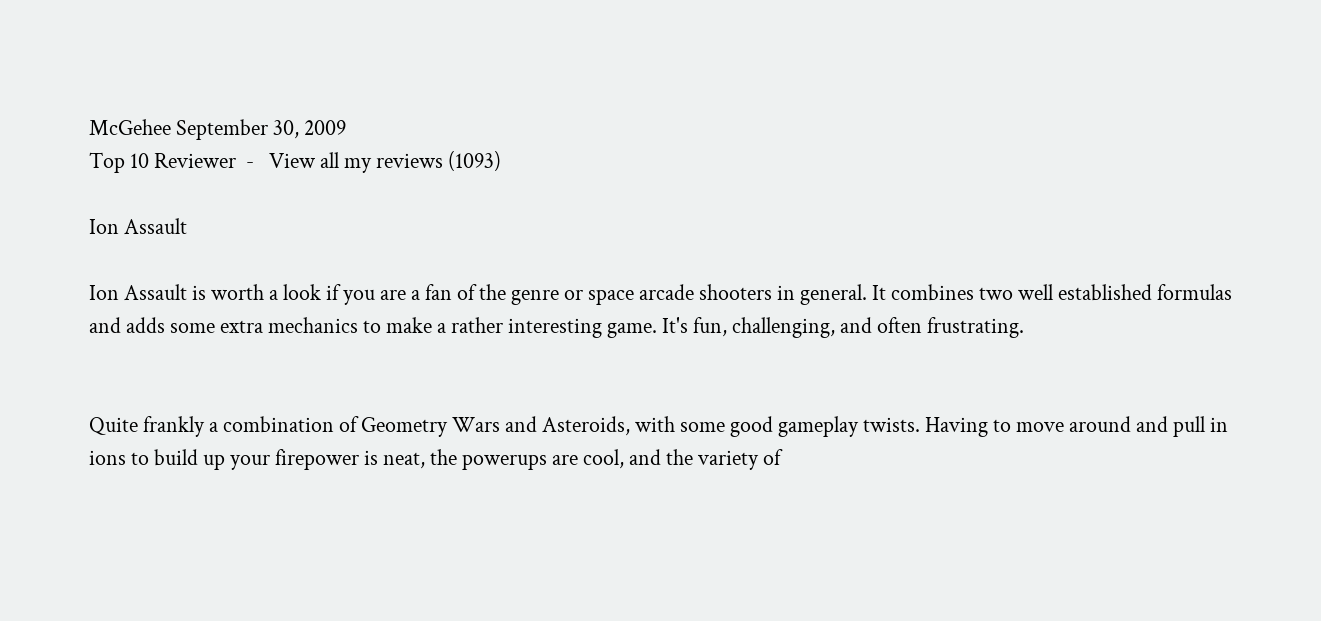McGehee September 30, 2009
Top 10 Reviewer  -   View all my reviews (1093)

Ion Assault

Ion Assault is worth a look if you are a fan of the genre or space arcade shooters in general. It combines two well established formulas and adds some extra mechanics to make a rather interesting game. It's fun, challenging, and often frustrating.


Quite frankly a combination of Geometry Wars and Asteroids, with some good gameplay twists. Having to move around and pull in ions to build up your firepower is neat, the powerups are cool, and the variety of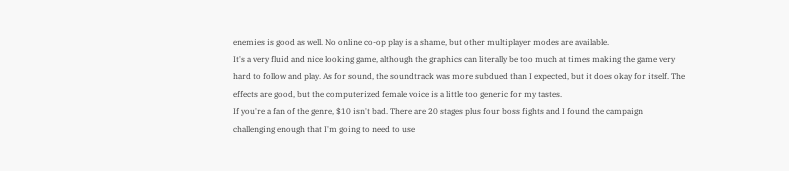enemies is good as well. No online co-op play is a shame, but other multiplayer modes are available.
It's a very fluid and nice looking game, although the graphics can literally be too much at times making the game very hard to follow and play. As for sound, the soundtrack was more subdued than I expected, but it does okay for itself. The effects are good, but the computerized female voice is a little too generic for my tastes.
If you're a fan of the genre, $10 isn't bad. There are 20 stages plus four boss fights and I found the campaign challenging enough that I'm going to need to use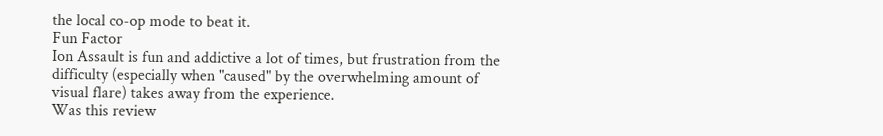the local co-op mode to beat it.
Fun Factor
Ion Assault is fun and addictive a lot of times, but frustration from the difficulty (especially when "caused" by the overwhelming amount of visual flare) takes away from the experience.
Was this review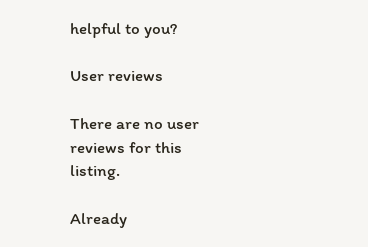helpful to you?

User reviews

There are no user reviews for this listing.

Already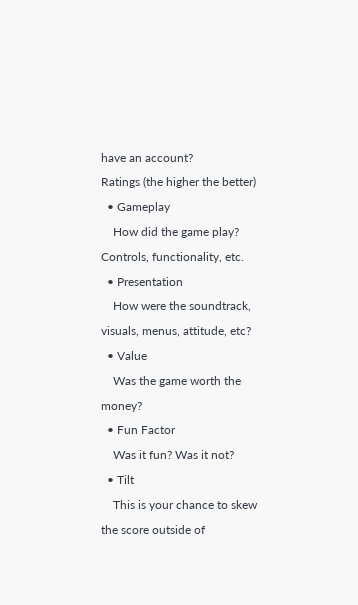have an account?
Ratings (the higher the better)
  • Gameplay
    How did the game play? Controls, functionality, etc.
  • Presentation
    How were the soundtrack, visuals, menus, attitude, etc?
  • Value
    Was the game worth the money?
  • Fun Factor
    Was it fun? Was it not?
  • Tilt
    This is your chance to skew the score outside of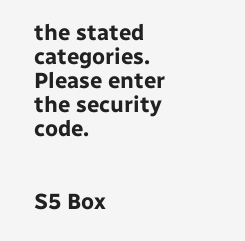the stated categories.
Please enter the security code.


S5 Box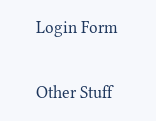Login Form

Other Stuff